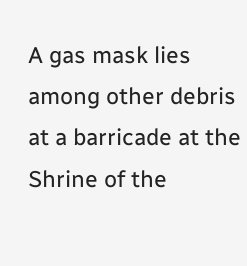A gas mask lies among other debris at a barricade at the Shrine of the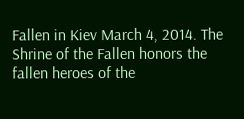Fallen in Kiev March 4, 2014. The Shrine of the Fallen honors the fallen heroes of the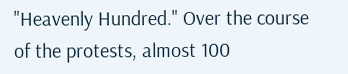"Heavenly Hundred." Over the course of the protests, almost 100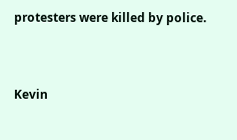protesters were killed by police.


Kevin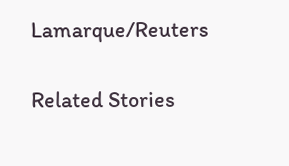Lamarque/Reuters

Related Stories